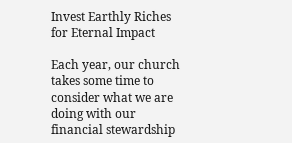Invest Earthly Riches for Eternal Impact

Each year, our church takes some time to consider what we are doing with our financial stewardship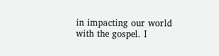in impacting our world with the gospel. I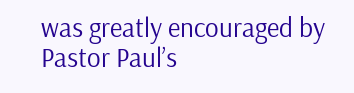was greatly encouraged by Pastor Paul’s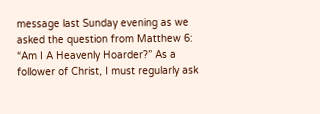message last Sunday evening as we asked the question from Matthew 6: “Am I A Heavenly Hoarder?” As a follower of Christ, I must regularly ask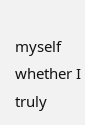myself whether I truly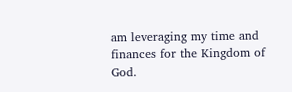am leveraging my time and finances for the Kingdom of God.